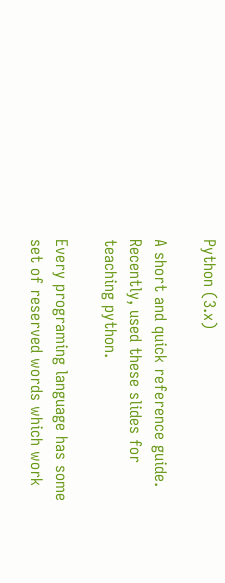Python (3.x)

A short and quick reference guide. Recently, used these slides for teaching python.

Every programing language has some set of reserved words which work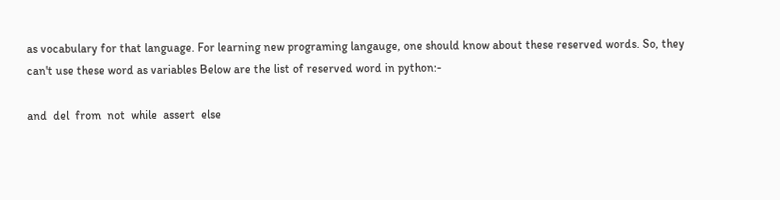as vocabulary for that language. For learning new programing langauge, one should know about these reserved words. So, they can't use these word as variables Below are the list of reserved word in python:-

and  del  from  not  while  assert  else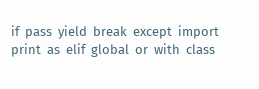if  pass  yield  break  except  import  print  as  elif  global  or  with  class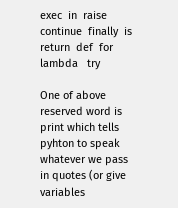exec  in  raise  continue  finally  is  return  def  for lambda   try

One of above reserved word is print which tells pyhton to speak whatever we pass in quotes (or give variables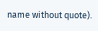name without quote).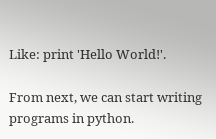Like: print 'Hello World!'.

From next, we can start writing programs in python.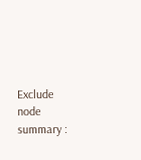Exclude node summary :